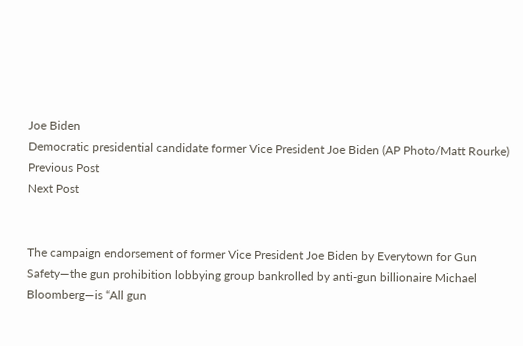Joe Biden
Democratic presidential candidate former Vice President Joe Biden (AP Photo/Matt Rourke)
Previous Post
Next Post


The campaign endorsement of former Vice President Joe Biden by Everytown for Gun Safety—the gun prohibition lobbying group bankrolled by anti-gun billionaire Michael Bloomberg—is “All gun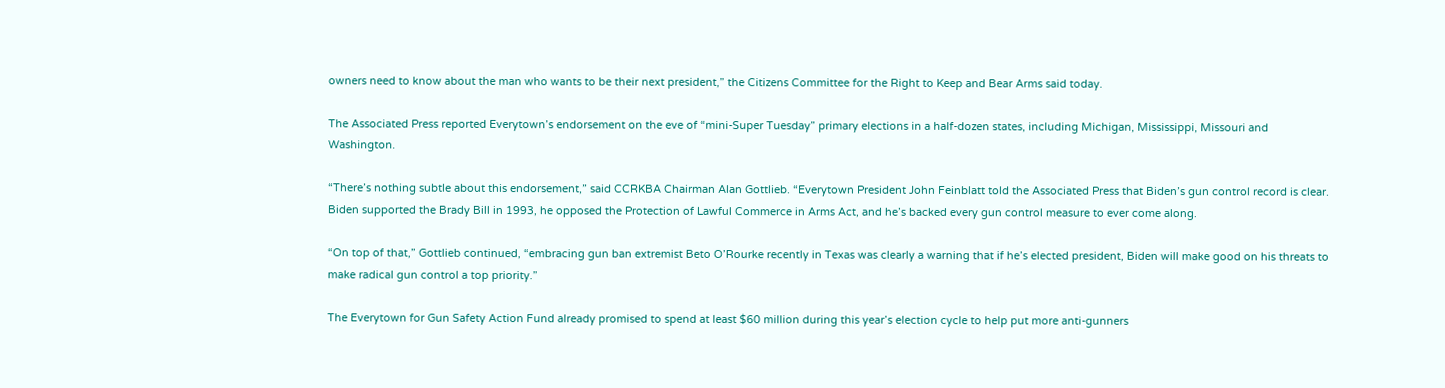owners need to know about the man who wants to be their next president,” the Citizens Committee for the Right to Keep and Bear Arms said today.

The Associated Press reported Everytown’s endorsement on the eve of “mini-Super Tuesday” primary elections in a half-dozen states, including Michigan, Mississippi, Missouri and Washington.

“There’s nothing subtle about this endorsement,” said CCRKBA Chairman Alan Gottlieb. “Everytown President John Feinblatt told the Associated Press that Biden’s gun control record is clear. Biden supported the Brady Bill in 1993, he opposed the Protection of Lawful Commerce in Arms Act, and he’s backed every gun control measure to ever come along.

“On top of that,” Gottlieb continued, “embracing gun ban extremist Beto O’Rourke recently in Texas was clearly a warning that if he’s elected president, Biden will make good on his threats to make radical gun control a top priority.”

The Everytown for Gun Safety Action Fund already promised to spend at least $60 million during this year’s election cycle to help put more anti-gunners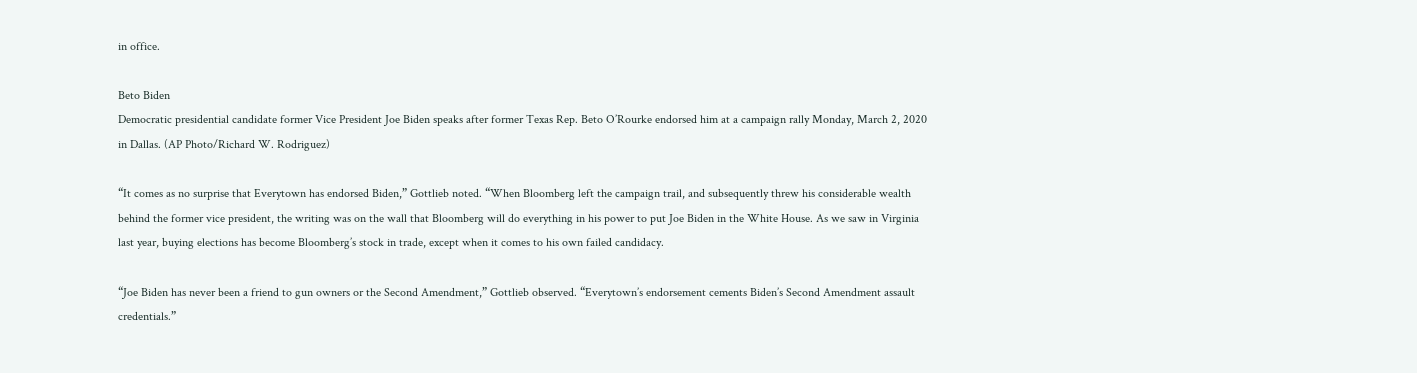in office.

Beto Biden
Democratic presidential candidate former Vice President Joe Biden speaks after former Texas Rep. Beto O’Rourke endorsed him at a campaign rally Monday, March 2, 2020 in Dallas. (AP Photo/Richard W. Rodriguez)

“It comes as no surprise that Everytown has endorsed Biden,” Gottlieb noted. “When Bloomberg left the campaign trail, and subsequently threw his considerable wealth behind the former vice president, the writing was on the wall that Bloomberg will do everything in his power to put Joe Biden in the White House. As we saw in Virginia last year, buying elections has become Bloomberg’s stock in trade, except when it comes to his own failed candidacy.

“Joe Biden has never been a friend to gun owners or the Second Amendment,” Gottlieb observed. “Everytown’s endorsement cements Biden’s Second Amendment assault credentials.”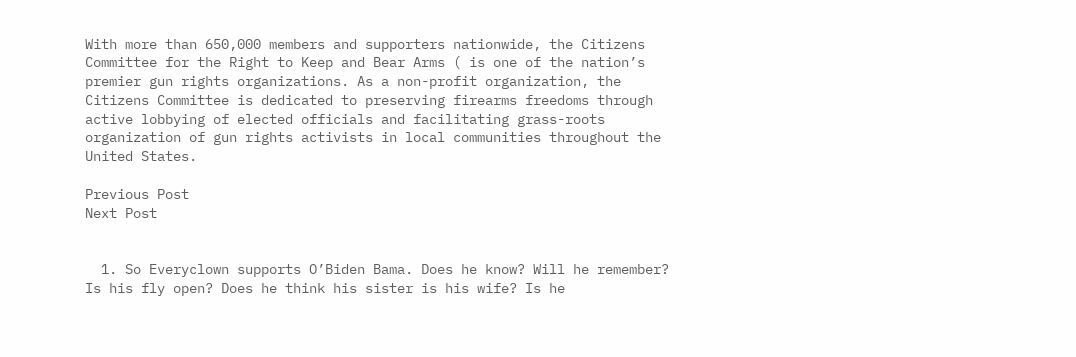With more than 650,000 members and supporters nationwide, the Citizens Committee for the Right to Keep and Bear Arms ( is one of the nation’s premier gun rights organizations. As a non-profit organization, the Citizens Committee is dedicated to preserving firearms freedoms through active lobbying of elected officials and facilitating grass-roots organization of gun rights activists in local communities throughout the United States.

Previous Post
Next Post


  1. So Everyclown supports O’Biden Bama. Does he know? Will he remember? Is his fly open? Does he think his sister is his wife? Is he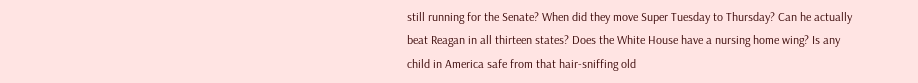still running for the Senate? When did they move Super Tuesday to Thursday? Can he actually beat Reagan in all thirteen states? Does the White House have a nursing home wing? Is any child in America safe from that hair-sniffing old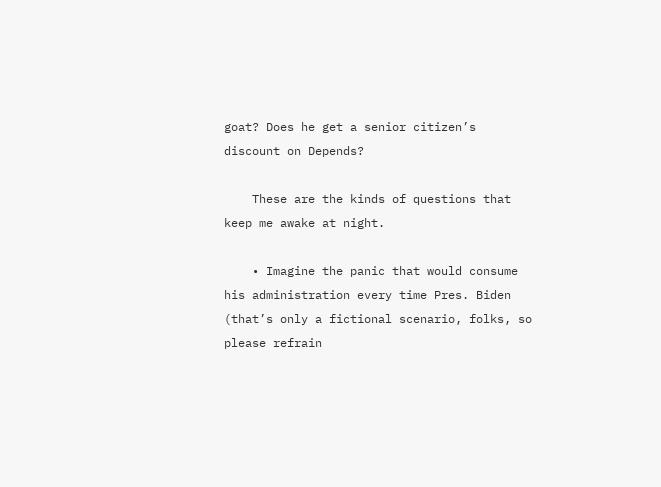goat? Does he get a senior citizen’s discount on Depends?

    These are the kinds of questions that keep me awake at night.

    • Imagine the panic that would consume his administration every time Pres. Biden (that’s only a fictional scenario, folks, so please refrain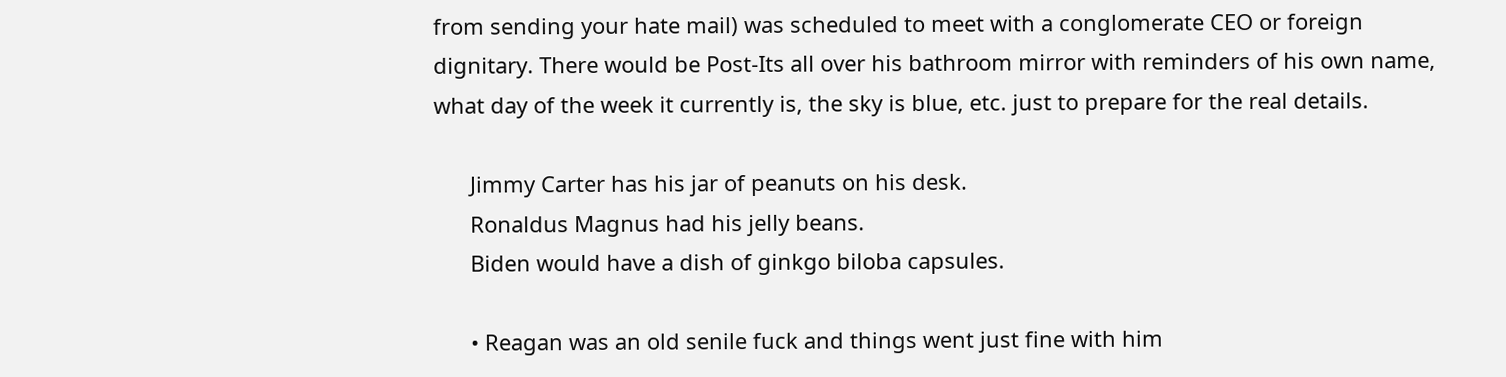from sending your hate mail) was scheduled to meet with a conglomerate CEO or foreign dignitary. There would be Post-Its all over his bathroom mirror with reminders of his own name, what day of the week it currently is, the sky is blue, etc. just to prepare for the real details.

      Jimmy Carter has his jar of peanuts on his desk.
      Ronaldus Magnus had his jelly beans.
      Biden would have a dish of ginkgo biloba capsules.

      • Reagan was an old senile fuck and things went just fine with him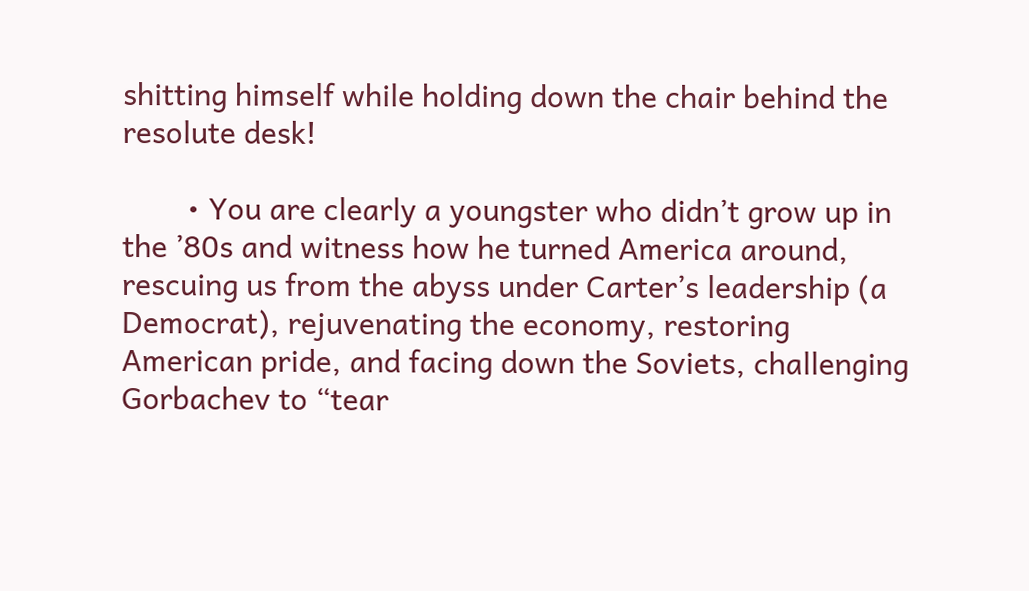shitting himself while holding down the chair behind the resolute desk!

        • You are clearly a youngster who didn’t grow up in the ’80s and witness how he turned America around, rescuing us from the abyss under Carter’s leadership (a Democrat), rejuvenating the economy, restoring American pride, and facing down the Soviets, challenging Gorbachev to “tear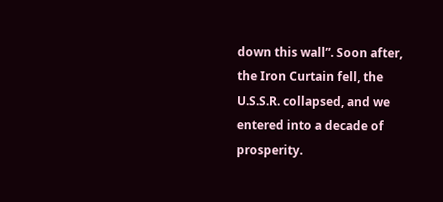down this wall”. Soon after, the Iron Curtain fell, the U.S.S.R. collapsed, and we entered into a decade of prosperity.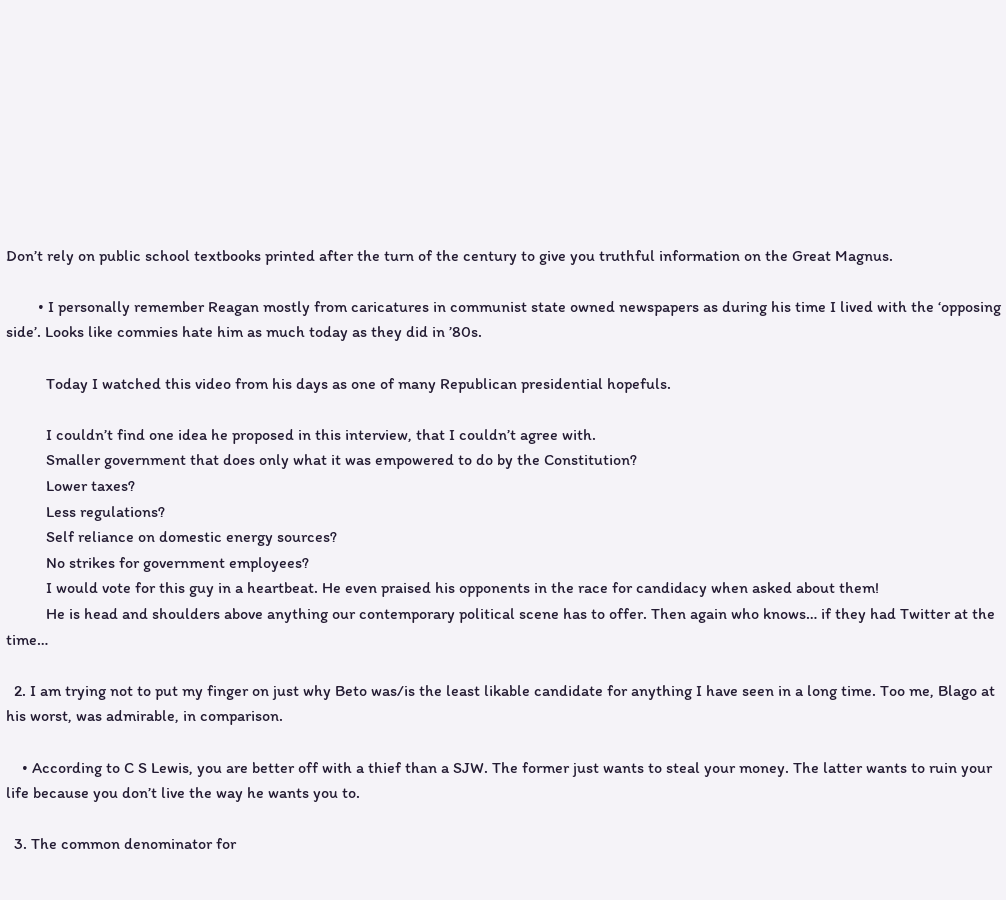Don’t rely on public school textbooks printed after the turn of the century to give you truthful information on the Great Magnus.

        • I personally remember Reagan mostly from caricatures in communist state owned newspapers as during his time I lived with the ‘opposing side’. Looks like commies hate him as much today as they did in ’80s.

          Today I watched this video from his days as one of many Republican presidential hopefuls.

          I couldn’t find one idea he proposed in this interview, that I couldn’t agree with.
          Smaller government that does only what it was empowered to do by the Constitution?
          Lower taxes?
          Less regulations?
          Self reliance on domestic energy sources?
          No strikes for government employees?
          I would vote for this guy in a heartbeat. He even praised his opponents in the race for candidacy when asked about them!
          He is head and shoulders above anything our contemporary political scene has to offer. Then again who knows… if they had Twitter at the time…

  2. I am trying not to put my finger on just why Beto was/is the least likable candidate for anything I have seen in a long time. Too me, Blago at his worst, was admirable, in comparison.

    • According to C S Lewis, you are better off with a thief than a SJW. The former just wants to steal your money. The latter wants to ruin your life because you don’t live the way he wants you to.

  3. The common denominator for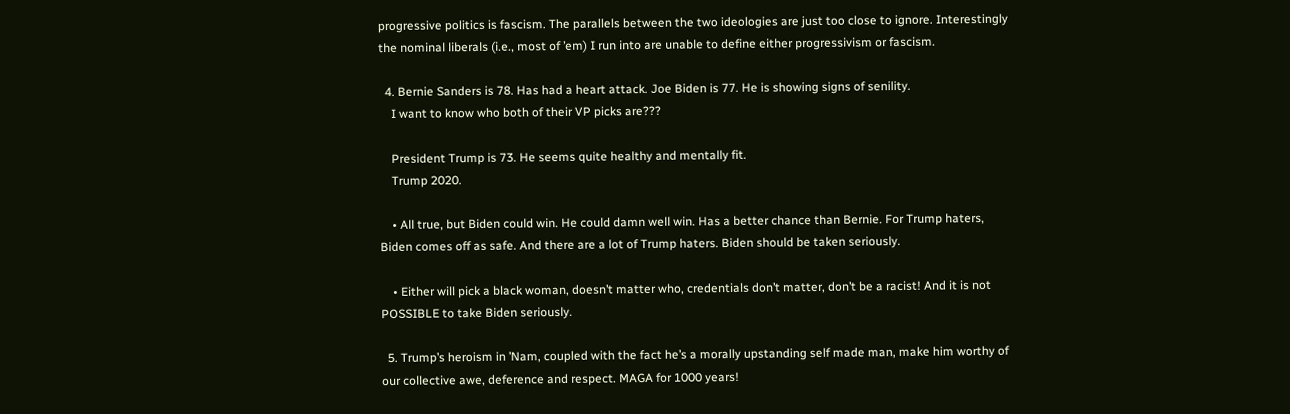progressive politics is fascism. The parallels between the two ideologies are just too close to ignore. Interestingly the nominal liberals (i.e., most of ’em) I run into are unable to define either progressivism or fascism.

  4. Bernie Sanders is 78. Has had a heart attack. Joe Biden is 77. He is showing signs of senility.
    I want to know who both of their VP picks are???

    President Trump is 73. He seems quite healthy and mentally fit.
    Trump 2020.

    • All true, but Biden could win. He could damn well win. Has a better chance than Bernie. For Trump haters, Biden comes off as safe. And there are a lot of Trump haters. Biden should be taken seriously.

    • Either will pick a black woman, doesn’t matter who, credentials don’t matter, don’t be a racist! And it is not POSSIBLE to take Biden seriously.

  5. Trump’s heroism in ’Nam, coupled with the fact he’s a morally upstanding self made man, make him worthy of our collective awe, deference and respect. MAGA for 1000 years!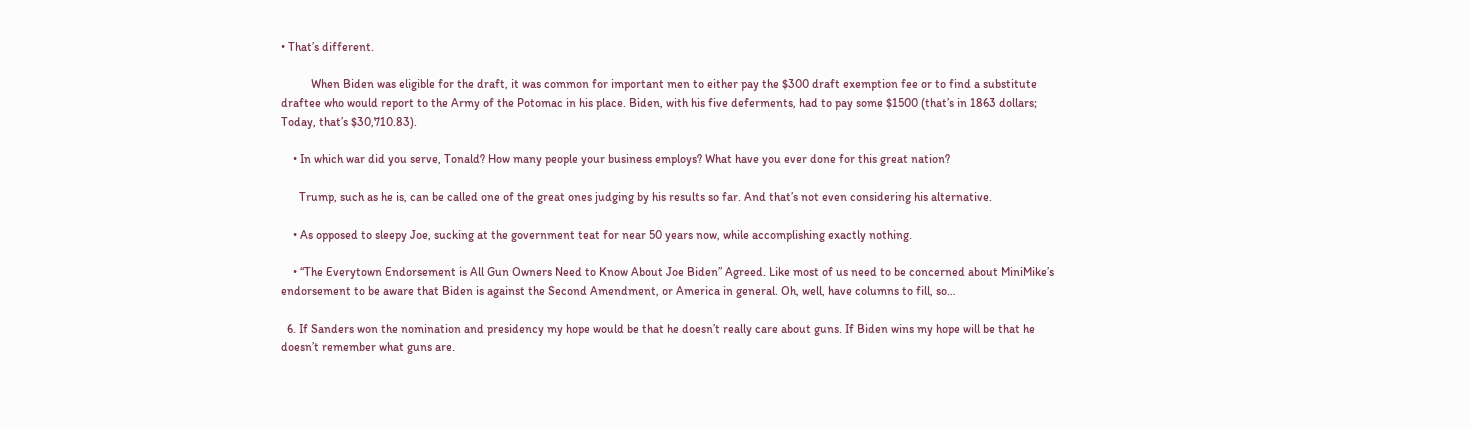• That’s different.

          When Biden was eligible for the draft, it was common for important men to either pay the $300 draft exemption fee or to find a substitute draftee who would report to the Army of the Potomac in his place. Biden, with his five deferments, had to pay some $1500 (that’s in 1863 dollars; Today, that’s $30,710.83).

    • In which war did you serve, Tonald? How many people your business employs? What have you ever done for this great nation?

      Trump, such as he is, can be called one of the great ones judging by his results so far. And that’s not even considering his alternative.

    • As opposed to sleepy Joe, sucking at the government teat for near 50 years now, while accomplishing exactly nothing.

    • “The Everytown Endorsement is All Gun Owners Need to Know About Joe Biden” Agreed. Like most of us need to be concerned about MiniMike’s endorsement to be aware that Biden is against the Second Amendment, or America in general. Oh, well, have columns to fill, so…

  6. If Sanders won the nomination and presidency my hope would be that he doesn’t really care about guns. If Biden wins my hope will be that he doesn’t remember what guns are.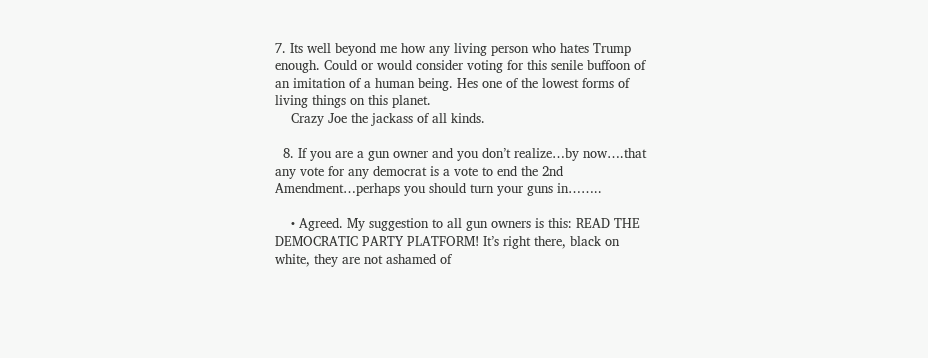7. Its well beyond me how any living person who hates Trump enough. Could or would consider voting for this senile buffoon of an imitation of a human being. Hes one of the lowest forms of living things on this planet.
    Crazy Joe the jackass of all kinds.

  8. If you are a gun owner and you don’t realize…by now….that any vote for any democrat is a vote to end the 2nd Amendment…perhaps you should turn your guns in……..

    • Agreed. My suggestion to all gun owners is this: READ THE DEMOCRATIC PARTY PLATFORM! It’s right there, black on white, they are not ashamed of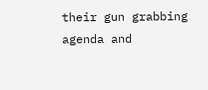their gun grabbing agenda and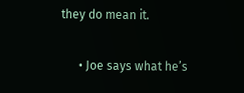they do mean it.

      • Joe says what he’s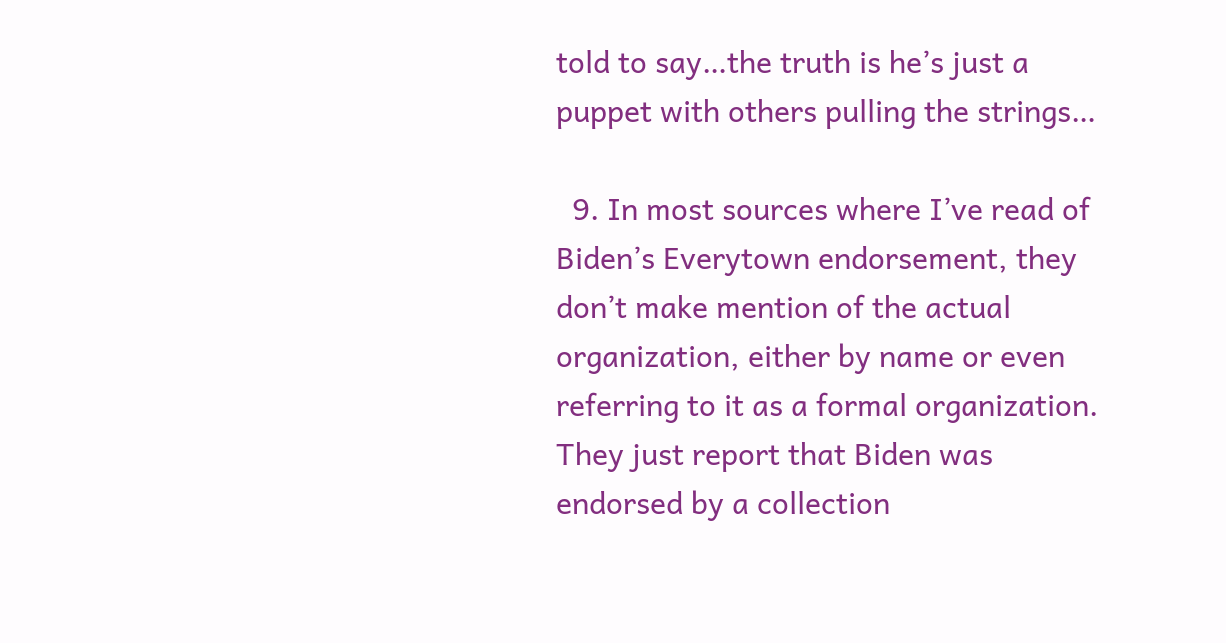told to say…the truth is he’s just a puppet with others pulling the strings…

  9. In most sources where I’ve read of Biden’s Everytown endorsement, they don’t make mention of the actual organization, either by name or even referring to it as a formal organization. They just report that Biden was endorsed by a collection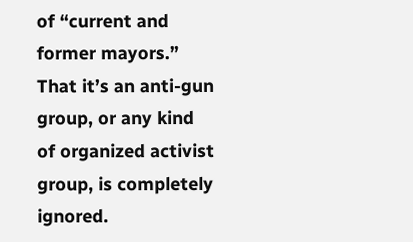of “current and former mayors.” That it’s an anti-gun group, or any kind of organized activist group, is completely ignored.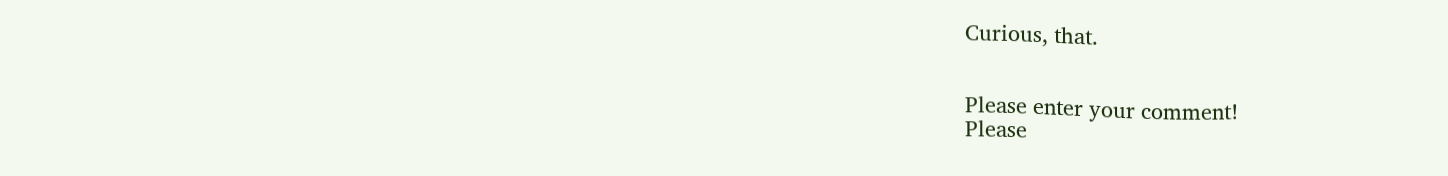Curious, that.


Please enter your comment!
Please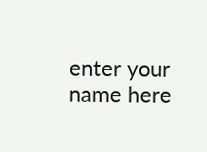enter your name here